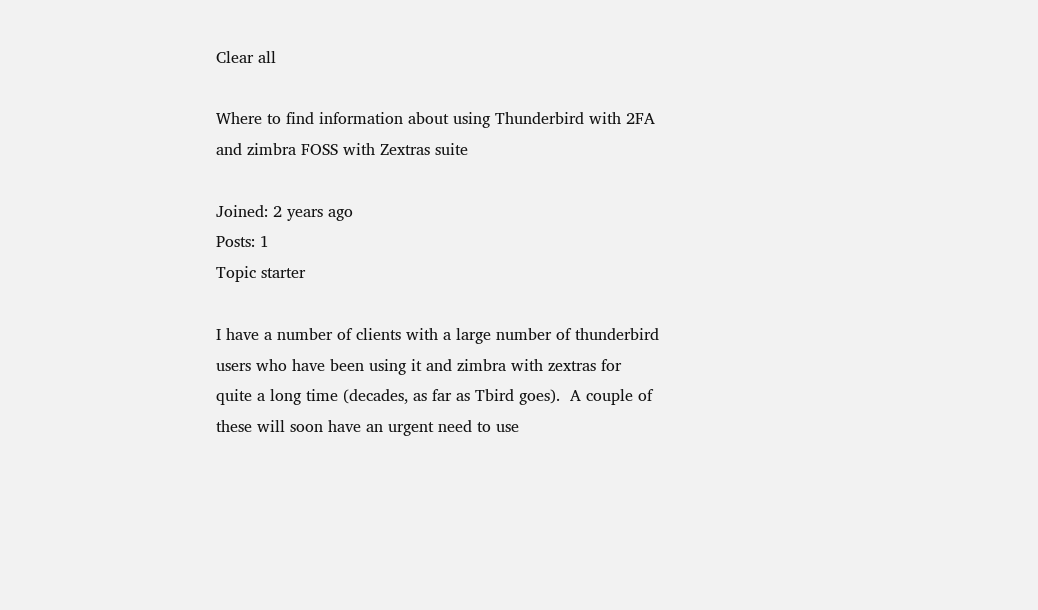Clear all

Where to find information about using Thunderbird with 2FA and zimbra FOSS with Zextras suite

Joined: 2 years ago
Posts: 1
Topic starter

I have a number of clients with a large number of thunderbird users who have been using it and zimbra with zextras for quite a long time (decades, as far as Tbird goes).  A couple of these will soon have an urgent need to use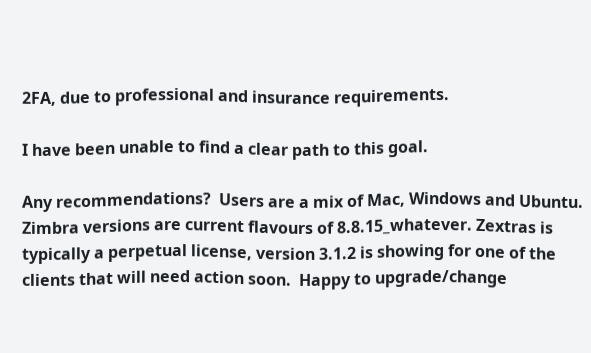2FA, due to professional and insurance requirements.

I have been unable to find a clear path to this goal.

Any recommendations?  Users are a mix of Mac, Windows and Ubuntu. Zimbra versions are current flavours of 8.8.15_whatever. Zextras is typically a perpetual license, version 3.1.2 is showing for one of the clients that will need action soon.  Happy to upgrade/change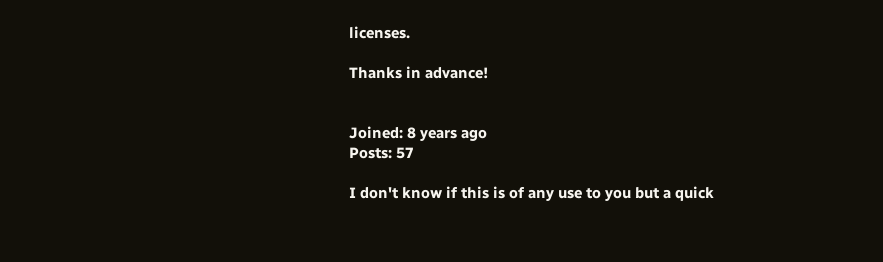licenses.

Thanks in advance!


Joined: 8 years ago
Posts: 57

I don't know if this is of any use to you but a quick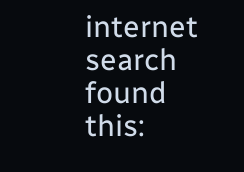internet search found this: